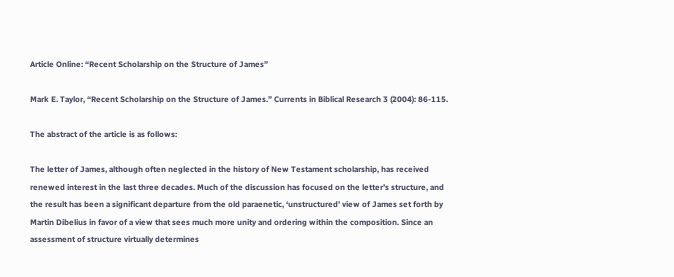Article Online: “Recent Scholarship on the Structure of James”

Mark E. Taylor, “Recent Scholarship on the Structure of James.” Currents in Biblical Research 3 (2004): 86-115.

The abstract of the article is as follows:

The letter of James, although often neglected in the history of New Testament scholarship, has received renewed interest in the last three decades. Much of the discussion has focused on the letter’s structure, and the result has been a significant departure from the old paraenetic, ‘unstructured’ view of James set forth by Martin Dibelius in favor of a view that sees much more unity and ordering within the composition. Since an assessment of structure virtually determines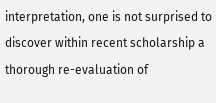interpretation, one is not surprised to discover within recent scholarship a thorough re-evaluation of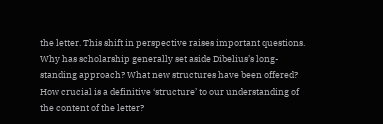the letter. This shift in perspective raises important questions. Why has scholarship generally set aside Dibelius’s long-standing approach? What new structures have been offered? How crucial is a definitive ‘structure’ to our understanding of the content of the letter?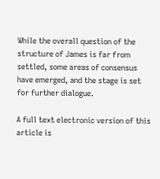While the overall question of the structure of James is far from settled, some areas of consensus have emerged, and the stage is set for further dialogue.

A full text electronic version of this article is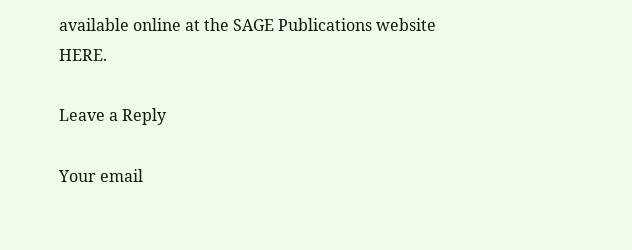available online at the SAGE Publications website HERE.

Leave a Reply

Your email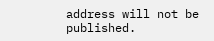address will not be published.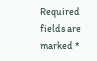Required fields are marked *